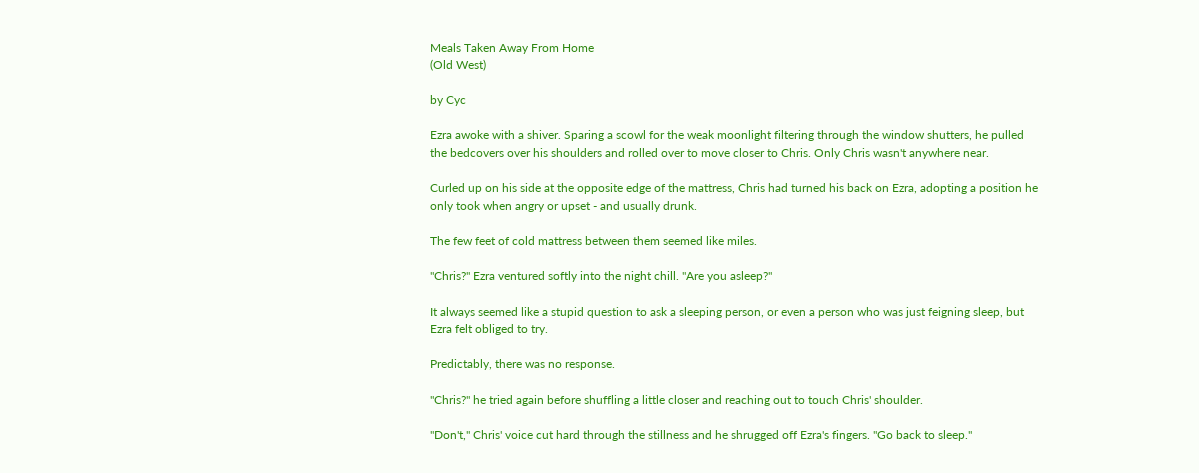Meals Taken Away From Home
(Old West)

by Cyc

Ezra awoke with a shiver. Sparing a scowl for the weak moonlight filtering through the window shutters, he pulled the bedcovers over his shoulders and rolled over to move closer to Chris. Only Chris wasn't anywhere near.

Curled up on his side at the opposite edge of the mattress, Chris had turned his back on Ezra, adopting a position he only took when angry or upset - and usually drunk.

The few feet of cold mattress between them seemed like miles.

"Chris?" Ezra ventured softly into the night chill. "Are you asleep?"

It always seemed like a stupid question to ask a sleeping person, or even a person who was just feigning sleep, but Ezra felt obliged to try.

Predictably, there was no response.

"Chris?" he tried again before shuffling a little closer and reaching out to touch Chris' shoulder.

"Don't," Chris' voice cut hard through the stillness and he shrugged off Ezra's fingers. "Go back to sleep."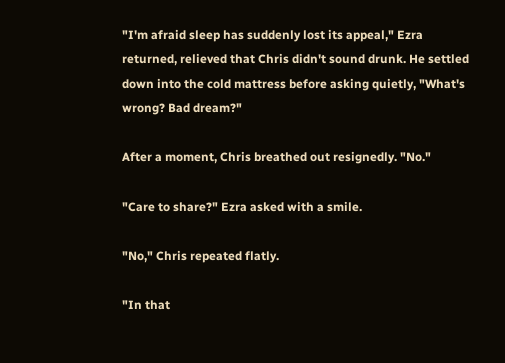"I'm afraid sleep has suddenly lost its appeal," Ezra returned, relieved that Chris didn't sound drunk. He settled down into the cold mattress before asking quietly, "What's wrong? Bad dream?"

After a moment, Chris breathed out resignedly. "No."

"Care to share?" Ezra asked with a smile.

"No," Chris repeated flatly.

"In that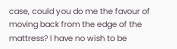case, could you do me the favour of moving back from the edge of the mattress? I have no wish to be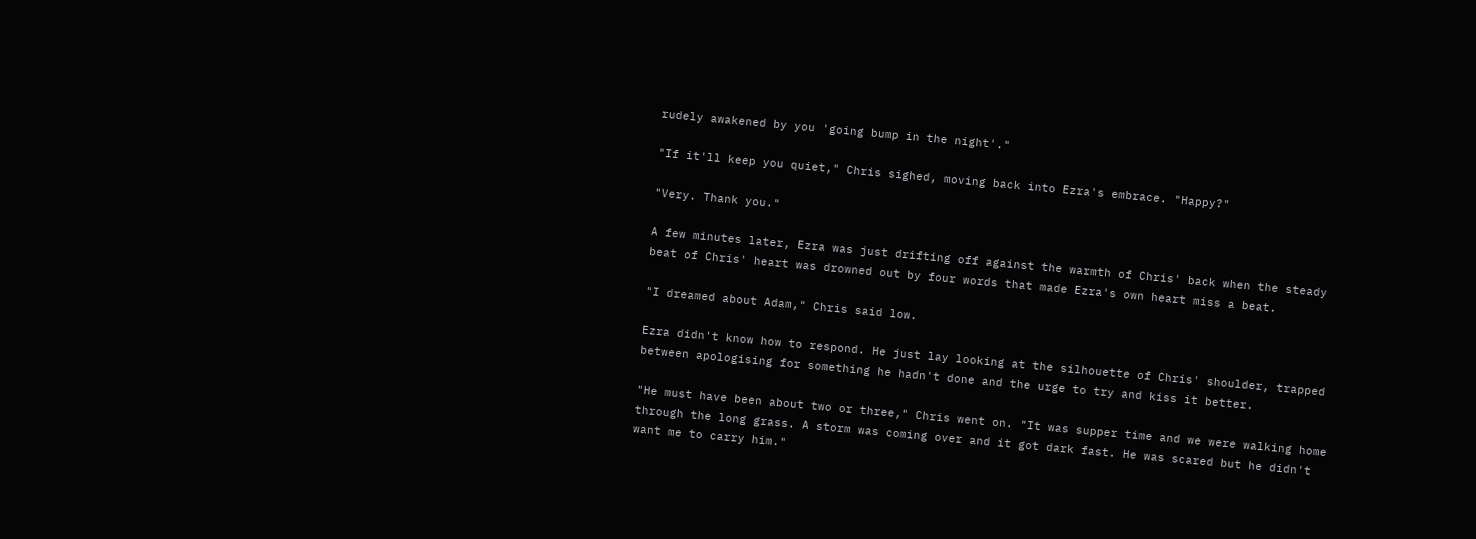rudely awakened by you 'going bump in the night'."

"If it'll keep you quiet," Chris sighed, moving back into Ezra's embrace. "Happy?"

"Very. Thank you."

A few minutes later, Ezra was just drifting off against the warmth of Chris' back when the steady beat of Chris' heart was drowned out by four words that made Ezra's own heart miss a beat.

"I dreamed about Adam," Chris said low.

Ezra didn't know how to respond. He just lay looking at the silhouette of Chris' shoulder, trapped between apologising for something he hadn't done and the urge to try and kiss it better.

"He must have been about two or three," Chris went on. "It was supper time and we were walking home through the long grass. A storm was coming over and it got dark fast. He was scared but he didn't want me to carry him."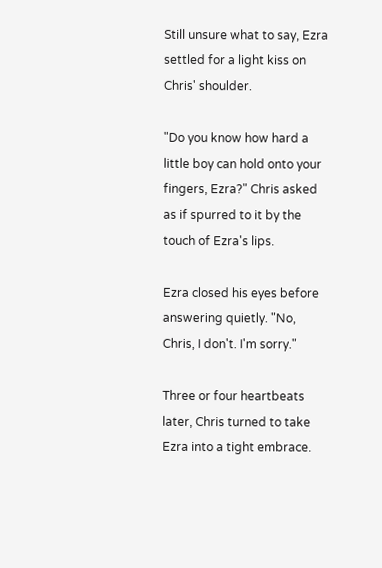Still unsure what to say, Ezra settled for a light kiss on Chris' shoulder.

"Do you know how hard a little boy can hold onto your fingers, Ezra?" Chris asked as if spurred to it by the touch of Ezra's lips.

Ezra closed his eyes before answering quietly. "No, Chris, I don't. I'm sorry."

Three or four heartbeats later, Chris turned to take Ezra into a tight embrace.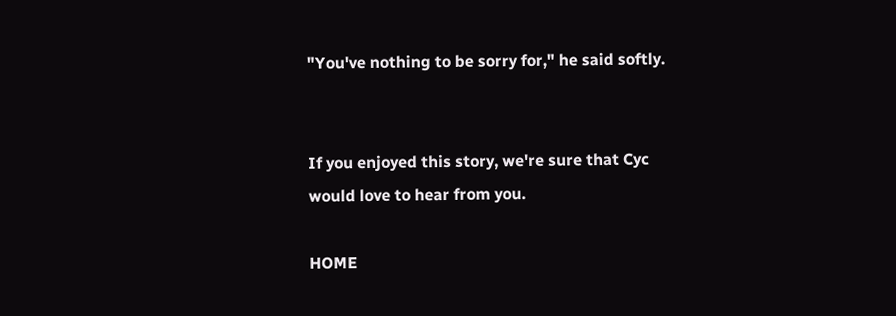"You've nothing to be sorry for," he said softly.


If you enjoyed this story, we're sure that Cyc would love to hear from you.

HOME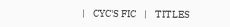|    CYC'S FIC    |    TITLES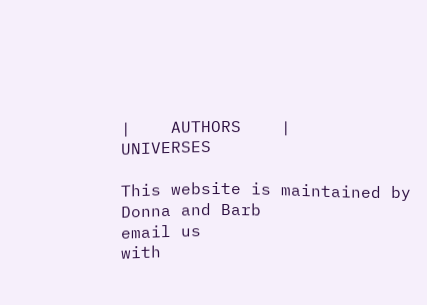|    AUTHORS    |    UNIVERSES

This website is maintained by Donna and Barb
email us
with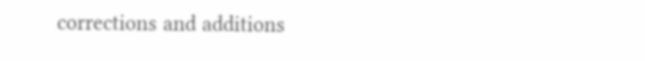corrections and additions